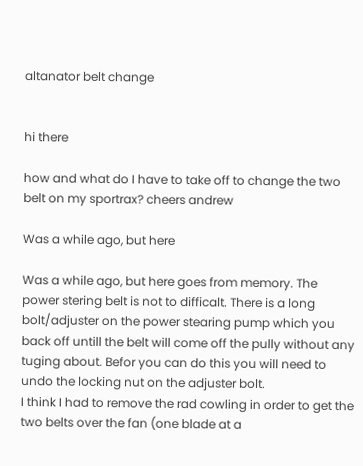altanator belt change


hi there

how and what do I have to take off to change the two belt on my sportrax? cheers andrew

Was a while ago, but here

Was a while ago, but here goes from memory. The power stering belt is not to difficalt. There is a long bolt/adjuster on the power stearing pump which you back off untill the belt will come off the pully without any tuging about. Befor you can do this you will need to undo the locking nut on the adjuster bolt.
I think I had to remove the rad cowling in order to get the two belts over the fan (one blade at a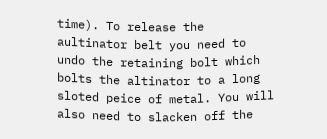time). To release the aultinator belt you need to undo the retaining bolt which bolts the altinator to a long sloted peice of metal. You will also need to slacken off the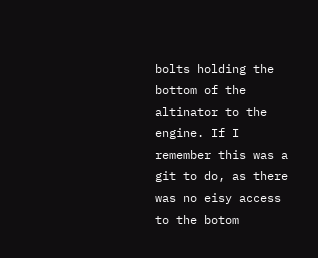bolts holding the bottom of the altinator to the engine. If I remember this was a git to do, as there was no eisy access to the botom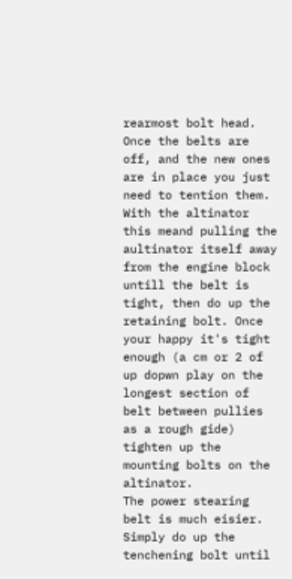rearmost bolt head.
Once the belts are off, and the new ones are in place you just need to tention them. With the altinator this meand pulling the aultinator itself away from the engine block untill the belt is tight, then do up the retaining bolt. Once your happy it's tight enough (a cm or 2 of up dopwn play on the longest section of belt between pullies as a rough gide) tighten up the mounting bolts on the altinator.
The power stearing belt is much eisier. Simply do up the tenchening bolt until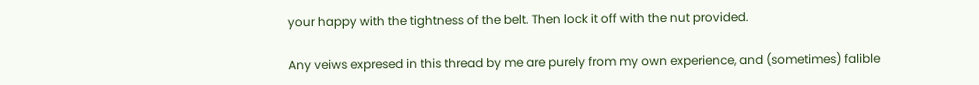your happy with the tightness of the belt. Then lock it off with the nut provided.

Any veiws expresed in this thread by me are purely from my own experience, and (sometimes) falible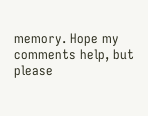memory. Hope my comments help, but please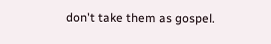don't take them as gospel.